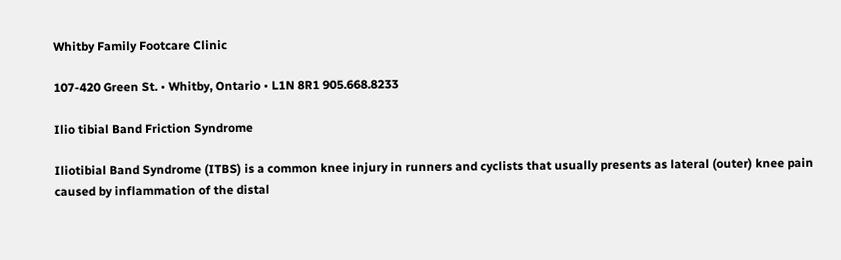Whitby Family Footcare Clinic

107-420 Green St. • Whitby, Ontario • L1N 8R1 905.668.8233

Ilio tibial Band Friction Syndrome

Iliotibial Band Syndrome (ITBS) is a common knee injury in runners and cyclists that usually presents as lateral (outer) knee pain caused by inflammation of the distal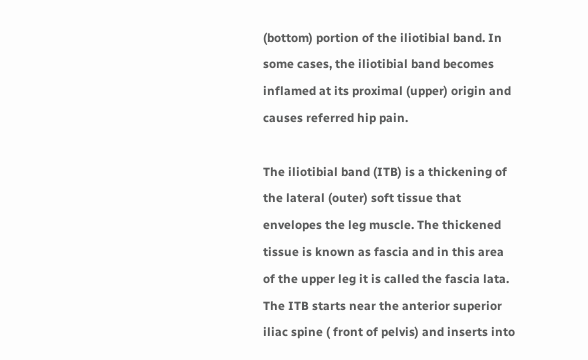(bottom) portion of the iliotibial band. In some cases, the iliotibial band becomes inflamed at its proximal (upper) origin and causes referred hip pain.

The iliotibial band (ITB) is a thickening of the lateral (outer) soft tissue that envelopes the leg muscle. The thickened tissue is known as fascia and in this area of the upper leg it is called the fascia lata. The ITB starts near the anterior superior iliac spine ( front of pelvis) and inserts into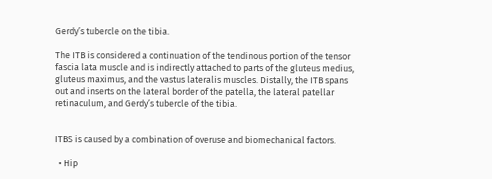Gerdy’s tubercle on the tibia.

The ITB is considered a continuation of the tendinous portion of the tensor fascia lata muscle and is indirectly attached to parts of the gluteus medius, gluteus maximus, and the vastus lateralis muscles. Distally, the ITB spans out and inserts on the lateral border of the patella, the lateral patellar retinaculum, and Gerdy’s tubercle of the tibia.


ITBS is caused by a combination of overuse and biomechanical factors.

  • Hip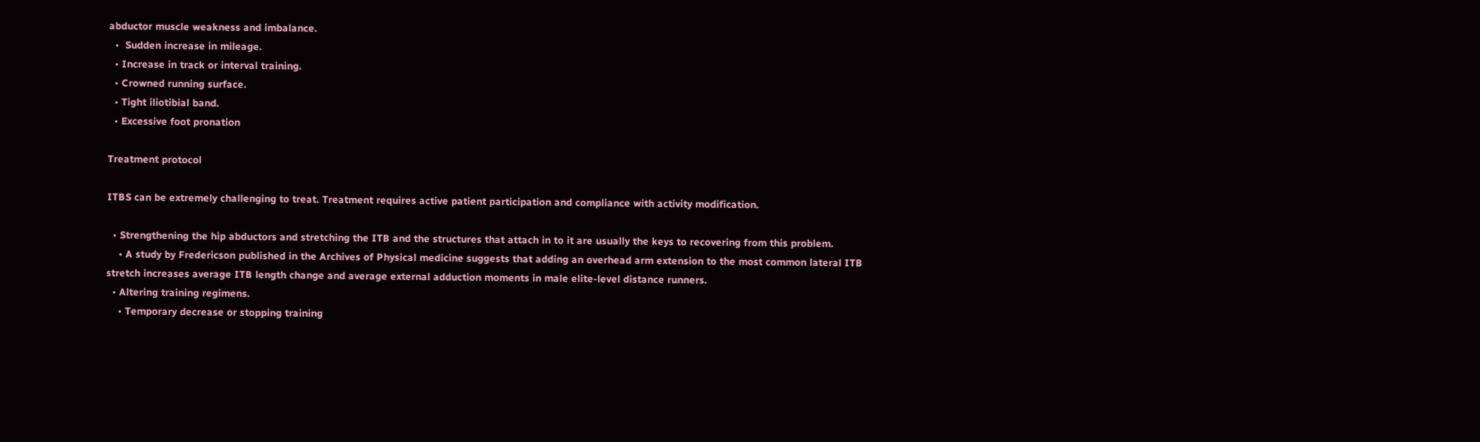abductor muscle weakness and imbalance.
  •  Sudden increase in mileage.
  • Increase in track or interval training.
  • Crowned running surface.
  • Tight iliotibial band.
  • Excessive foot pronation

Treatment protocol

ITBS can be extremely challenging to treat. Treatment requires active patient participation and compliance with activity modification.

  • Strengthening the hip abductors and stretching the ITB and the structures that attach in to it are usually the keys to recovering from this problem.
    • A study by Fredericson published in the Archives of Physical medicine suggests that adding an overhead arm extension to the most common lateral ITB stretch increases average ITB length change and average external adduction moments in male elite-level distance runners.
  • Altering training regimens.
    • Temporary decrease or stopping training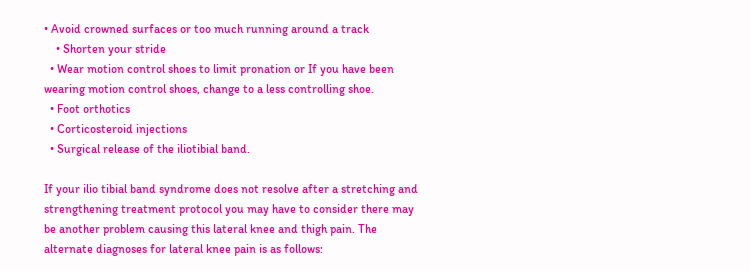• Avoid crowned surfaces or too much running around a track
    • Shorten your stride
  • Wear motion control shoes to limit pronation or If you have been wearing motion control shoes, change to a less controlling shoe.
  • Foot orthotics
  • Corticosteroid injections
  • Surgical release of the iliotibial band.

If your ilio tibial band syndrome does not resolve after a stretching and strengthening treatment protocol you may have to consider there may be another problem causing this lateral knee and thigh pain. The alternate diagnoses for lateral knee pain is as follows: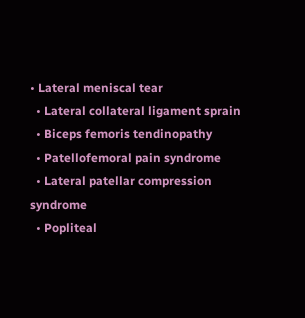• Lateral meniscal tear
  • Lateral collateral ligament sprain
  • Biceps femoris tendinopathy
  • Patellofemoral pain syndrome
  • Lateral patellar compression syndrome
  • Popliteal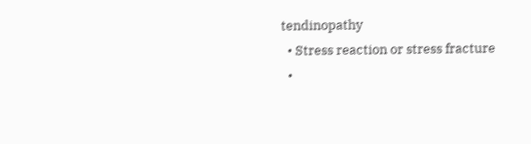tendinopathy
  • Stress reaction or stress fracture
  •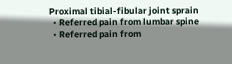Proximal tibial-fibular joint sprain
  • Referred pain from lumbar spine
  • Referred pain from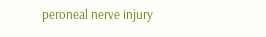peroneal nerve injury